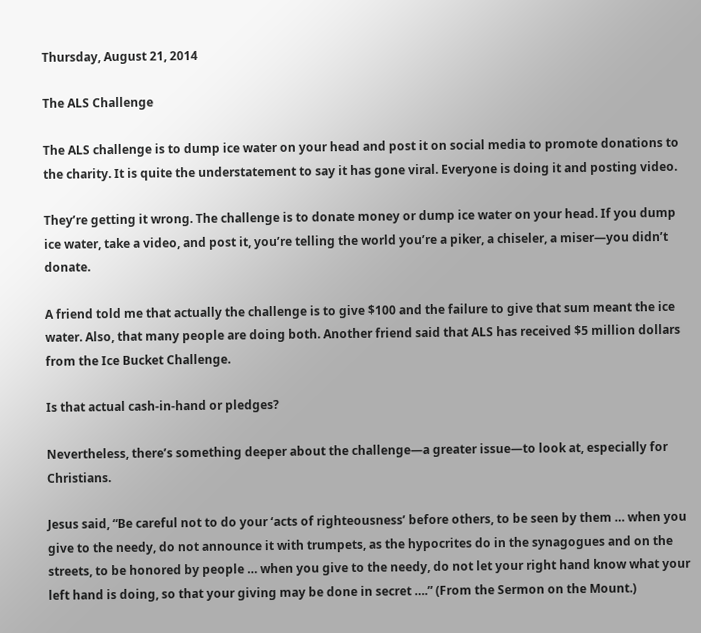Thursday, August 21, 2014

The ALS Challenge

The ALS challenge is to dump ice water on your head and post it on social media to promote donations to the charity. It is quite the understatement to say it has gone viral. Everyone is doing it and posting video.

They’re getting it wrong. The challenge is to donate money or dump ice water on your head. If you dump ice water, take a video, and post it, you’re telling the world you’re a piker, a chiseler, a miser—you didn’t donate.

A friend told me that actually the challenge is to give $100 and the failure to give that sum meant the ice water. Also, that many people are doing both. Another friend said that ALS has received $5 million dollars from the Ice Bucket Challenge.

Is that actual cash-in-hand or pledges?

Nevertheless, there’s something deeper about the challenge—a greater issue—to look at, especially for Christians.

Jesus said, “Be careful not to do your ‘acts of righteousness’ before others, to be seen by them … when you give to the needy, do not announce it with trumpets, as the hypocrites do in the synagogues and on the streets, to be honored by people … when you give to the needy, do not let your right hand know what your left hand is doing, so that your giving may be done in secret ….” (From the Sermon on the Mount.)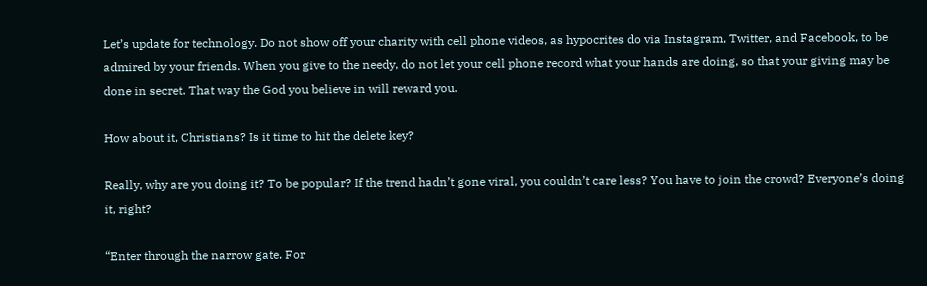Let’s update for technology. Do not show off your charity with cell phone videos, as hypocrites do via Instagram, Twitter, and Facebook, to be admired by your friends. When you give to the needy, do not let your cell phone record what your hands are doing, so that your giving may be done in secret. That way the God you believe in will reward you.

How about it, Christians? Is it time to hit the delete key?

Really, why are you doing it? To be popular? If the trend hadn’t gone viral, you couldn’t care less? You have to join the crowd? Everyone’s doing it, right?

“Enter through the narrow gate. For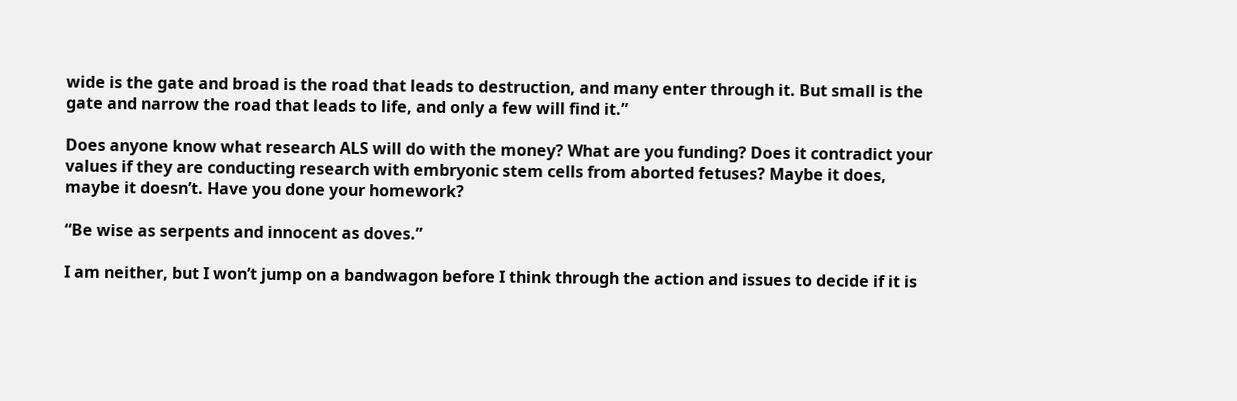wide is the gate and broad is the road that leads to destruction, and many enter through it. But small is the gate and narrow the road that leads to life, and only a few will find it.”

Does anyone know what research ALS will do with the money? What are you funding? Does it contradict your values if they are conducting research with embryonic stem cells from aborted fetuses? Maybe it does, maybe it doesn’t. Have you done your homework?

“Be wise as serpents and innocent as doves.”

I am neither, but I won’t jump on a bandwagon before I think through the action and issues to decide if it is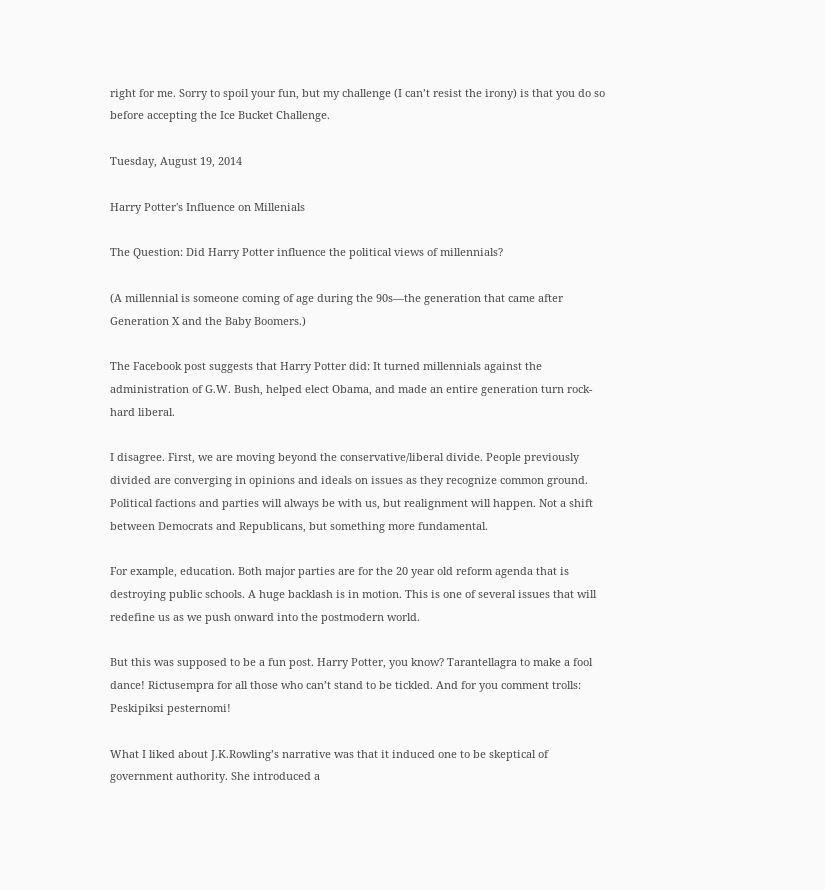right for me. Sorry to spoil your fun, but my challenge (I can’t resist the irony) is that you do so before accepting the Ice Bucket Challenge.

Tuesday, August 19, 2014

Harry Potter's Influence on Millenials

The Question: Did Harry Potter influence the political views of millennials?

(A millennial is someone coming of age during the 90s—the generation that came after Generation X and the Baby Boomers.)

The Facebook post suggests that Harry Potter did: It turned millennials against the administration of G.W. Bush, helped elect Obama, and made an entire generation turn rock-hard liberal.

I disagree. First, we are moving beyond the conservative/liberal divide. People previously divided are converging in opinions and ideals on issues as they recognize common ground. Political factions and parties will always be with us, but realignment will happen. Not a shift between Democrats and Republicans, but something more fundamental.

For example, education. Both major parties are for the 20 year old reform agenda that is destroying public schools. A huge backlash is in motion. This is one of several issues that will redefine us as we push onward into the postmodern world.

But this was supposed to be a fun post. Harry Potter, you know? Tarantellagra to make a fool dance! Rictusempra for all those who can’t stand to be tickled. And for you comment trolls: Peskipiksi pesternomi!

What I liked about J.K.Rowling’s narrative was that it induced one to be skeptical of government authority. She introduced a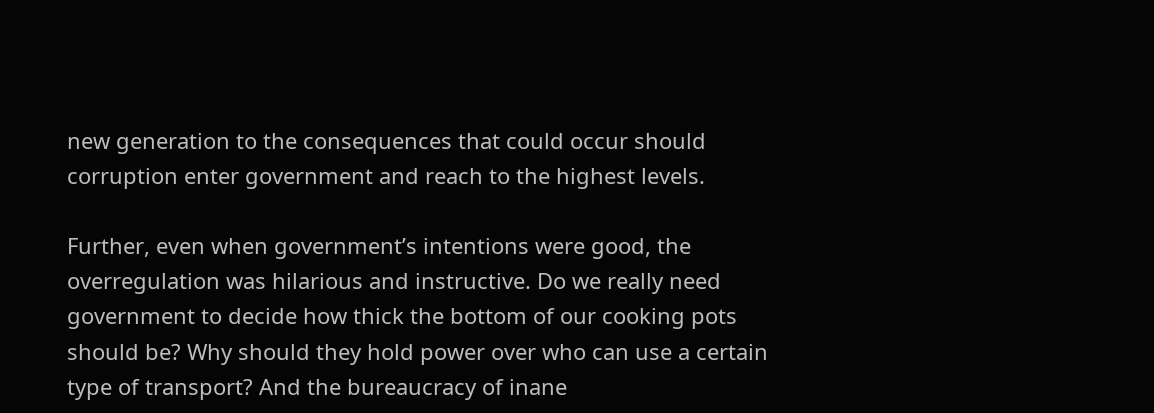new generation to the consequences that could occur should corruption enter government and reach to the highest levels.

Further, even when government’s intentions were good, the overregulation was hilarious and instructive. Do we really need government to decide how thick the bottom of our cooking pots should be? Why should they hold power over who can use a certain type of transport? And the bureaucracy of inane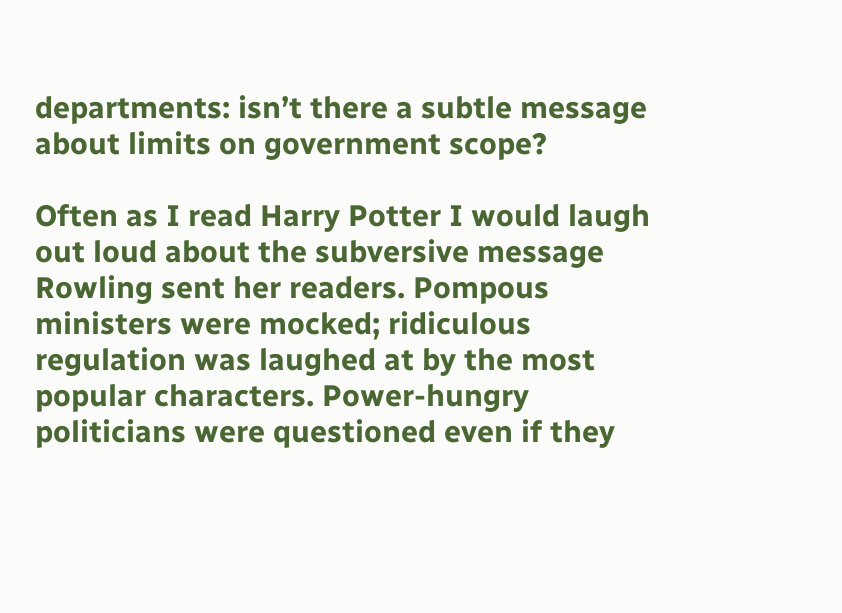departments: isn’t there a subtle message about limits on government scope?

Often as I read Harry Potter I would laugh out loud about the subversive message Rowling sent her readers. Pompous ministers were mocked; ridiculous regulation was laughed at by the most popular characters. Power-hungry politicians were questioned even if they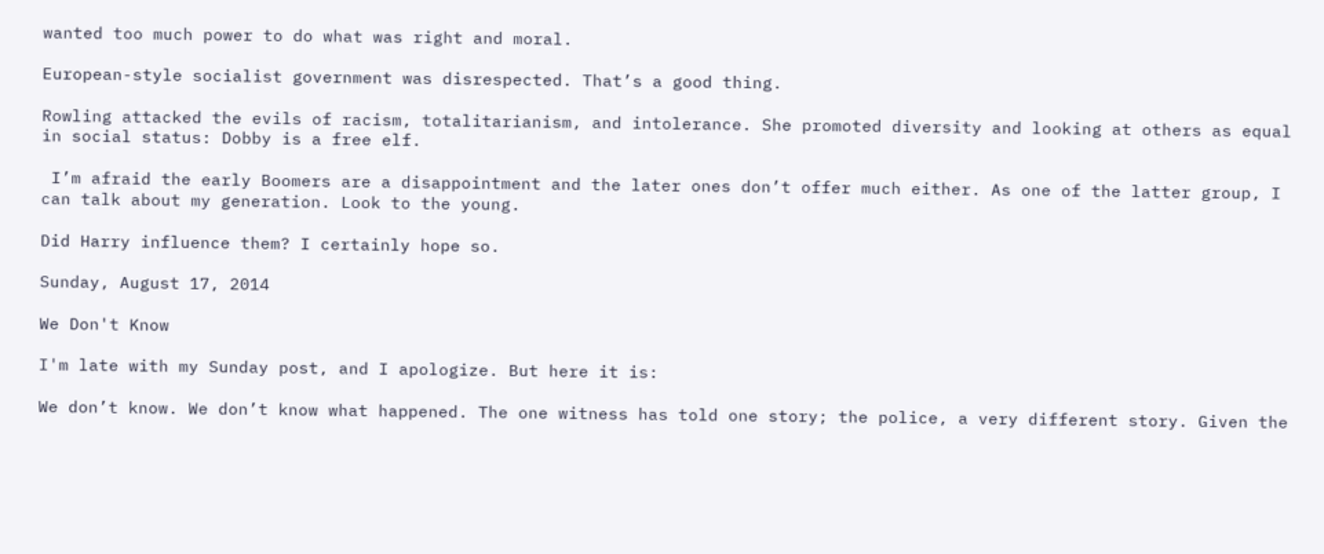wanted too much power to do what was right and moral.

European-style socialist government was disrespected. That’s a good thing.

Rowling attacked the evils of racism, totalitarianism, and intolerance. She promoted diversity and looking at others as equal in social status: Dobby is a free elf.

 I’m afraid the early Boomers are a disappointment and the later ones don’t offer much either. As one of the latter group, I can talk about my generation. Look to the young.

Did Harry influence them? I certainly hope so.

Sunday, August 17, 2014

We Don't Know

I'm late with my Sunday post, and I apologize. But here it is:

We don’t know. We don’t know what happened. The one witness has told one story; the police, a very different story. Given the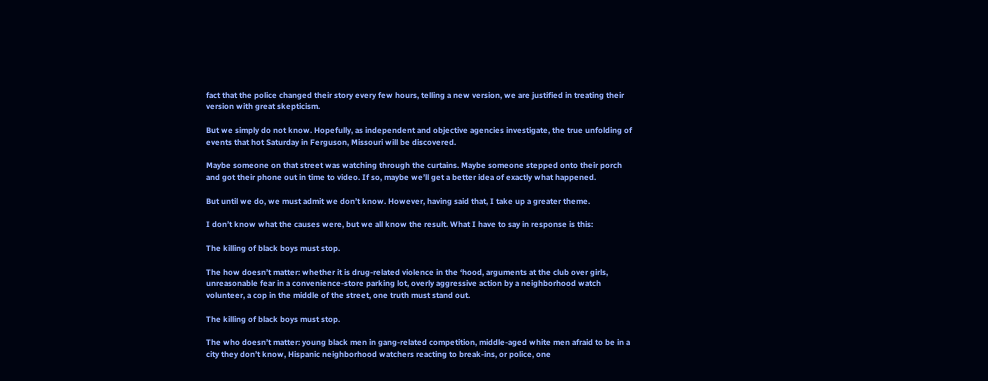fact that the police changed their story every few hours, telling a new version, we are justified in treating their version with great skepticism.

But we simply do not know. Hopefully, as independent and objective agencies investigate, the true unfolding of events that hot Saturday in Ferguson, Missouri will be discovered.

Maybe someone on that street was watching through the curtains. Maybe someone stepped onto their porch and got their phone out in time to video. If so, maybe we’ll get a better idea of exactly what happened.

But until we do, we must admit we don’t know. However, having said that, I take up a greater theme.

I don’t know what the causes were, but we all know the result. What I have to say in response is this:

The killing of black boys must stop.

The how doesn’t matter: whether it is drug-related violence in the ‘hood, arguments at the club over girls, unreasonable fear in a convenience-store parking lot, overly aggressive action by a neighborhood watch volunteer, a cop in the middle of the street, one truth must stand out.

The killing of black boys must stop.

The who doesn’t matter: young black men in gang-related competition, middle-aged white men afraid to be in a city they don’t know, Hispanic neighborhood watchers reacting to break-ins, or police, one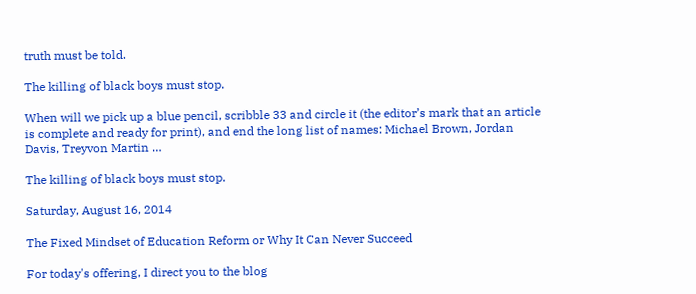truth must be told.

The killing of black boys must stop.

When will we pick up a blue pencil, scribble 33 and circle it (the editor’s mark that an article is complete and ready for print), and end the long list of names: Michael Brown, Jordan Davis, Treyvon Martin …

The killing of black boys must stop.

Saturday, August 16, 2014

The Fixed Mindset of Education Reform or Why It Can Never Succeed

For today's offering, I direct you to the blog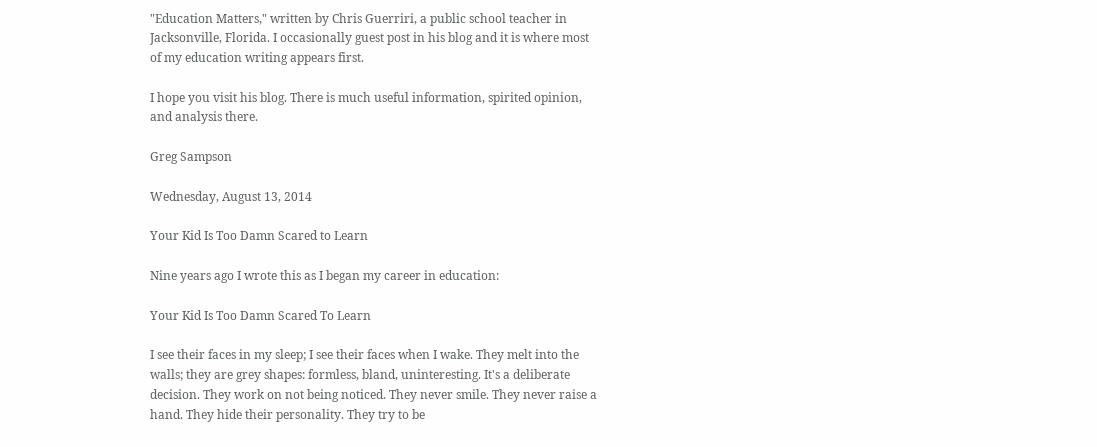"Education Matters," written by Chris Guerriri, a public school teacher in Jacksonville, Florida. I occasionally guest post in his blog and it is where most of my education writing appears first.

I hope you visit his blog. There is much useful information, spirited opinion, and analysis there.

Greg Sampson

Wednesday, August 13, 2014

Your Kid Is Too Damn Scared to Learn

Nine years ago I wrote this as I began my career in education:

Your Kid Is Too Damn Scared To Learn

I see their faces in my sleep; I see their faces when I wake. They melt into the walls; they are grey shapes: formless, bland, uninteresting. It's a deliberate decision. They work on not being noticed. They never smile. They never raise a hand. They hide their personality. They try to be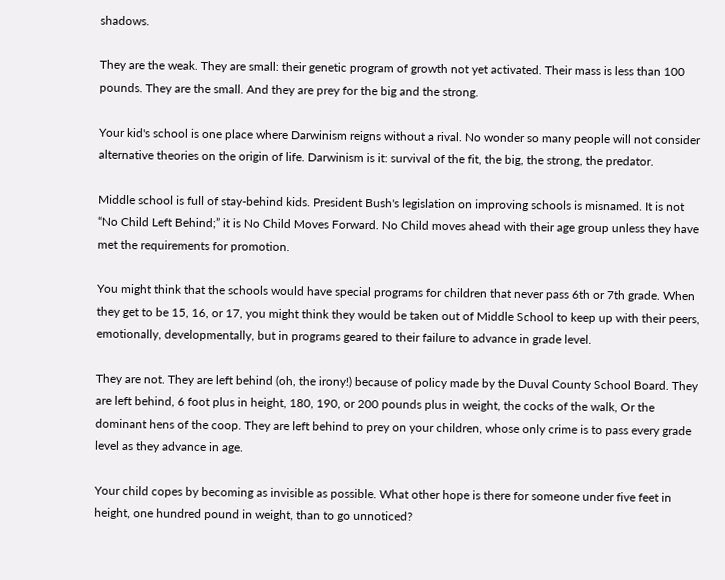shadows.

They are the weak. They are small: their genetic program of growth not yet activated. Their mass is less than 100 pounds. They are the small. And they are prey for the big and the strong.

Your kid's school is one place where Darwinism reigns without a rival. No wonder so many people will not consider alternative theories on the origin of life. Darwinism is it: survival of the fit, the big, the strong, the predator.

Middle school is full of stay-behind kids. President Bush's legislation on improving schools is misnamed. It is not “No Child Left Behind;” it is No Child Moves Forward. No Child moves ahead with their age group unless they have met the requirements for promotion.

You might think that the schools would have special programs for children that never pass 6th or 7th grade. When they get to be 15, 16, or 17, you might think they would be taken out of Middle School to keep up with their peers, emotionally, developmentally, but in programs geared to their failure to advance in grade level.

They are not. They are left behind (oh, the irony!) because of policy made by the Duval County School Board. They are left behind, 6 foot plus in height, 180, 190, or 200 pounds plus in weight, the cocks of the walk, Or the dominant hens of the coop. They are left behind to prey on your children, whose only crime is to pass every grade level as they advance in age.

Your child copes by becoming as invisible as possible. What other hope is there for someone under five feet in height, one hundred pound in weight, than to go unnoticed?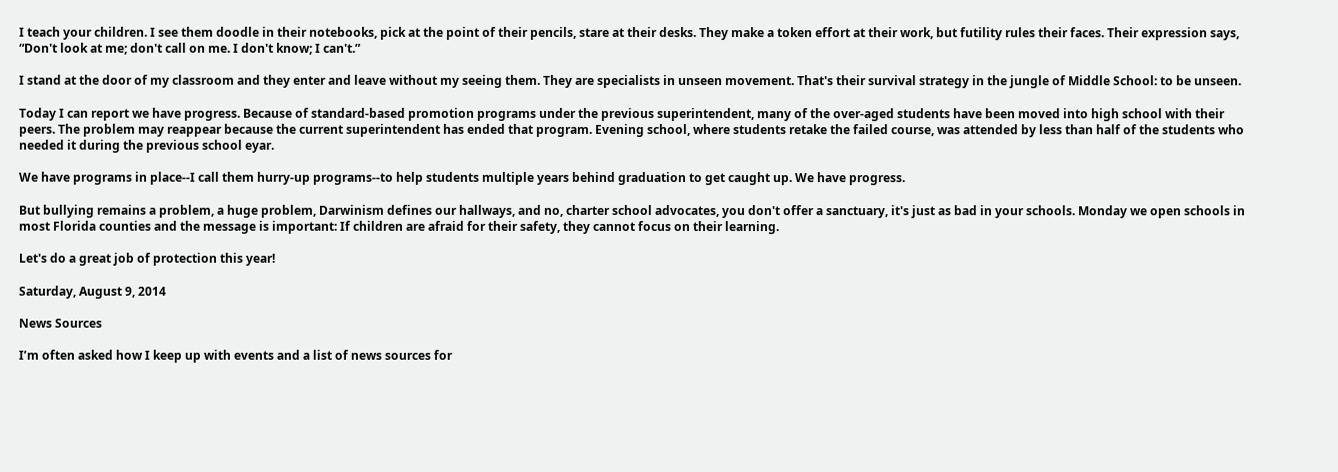I teach your children. I see them doodle in their notebooks, pick at the point of their pencils, stare at their desks. They make a token effort at their work, but futility rules their faces. Their expression says, “Don't look at me; don't call on me. I don't know; I can't.”

I stand at the door of my classroom and they enter and leave without my seeing them. They are specialists in unseen movement. That's their survival strategy in the jungle of Middle School: to be unseen.

Today I can report we have progress. Because of standard-based promotion programs under the previous superintendent, many of the over-aged students have been moved into high school with their peers. The problem may reappear because the current superintendent has ended that program. Evening school, where students retake the failed course, was attended by less than half of the students who needed it during the previous school eyar.

We have programs in place--I call them hurry-up programs--to help students multiple years behind graduation to get caught up. We have progress.

But bullying remains a problem, a huge problem, Darwinism defines our hallways, and no, charter school advocates, you don't offer a sanctuary, it's just as bad in your schools. Monday we open schools in most Florida counties and the message is important: If children are afraid for their safety, they cannot focus on their learning.

Let's do a great job of protection this year!

Saturday, August 9, 2014

News Sources

I’m often asked how I keep up with events and a list of news sources for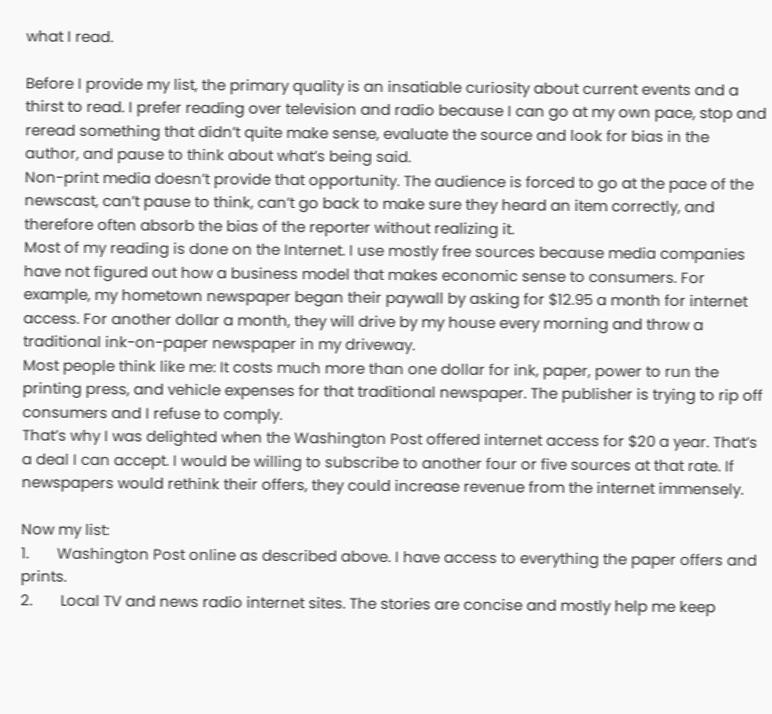what I read.

Before I provide my list, the primary quality is an insatiable curiosity about current events and a thirst to read. I prefer reading over television and radio because I can go at my own pace, stop and reread something that didn’t quite make sense, evaluate the source and look for bias in the author, and pause to think about what’s being said.
Non-print media doesn’t provide that opportunity. The audience is forced to go at the pace of the newscast, can’t pause to think, can’t go back to make sure they heard an item correctly, and therefore often absorb the bias of the reporter without realizing it.
Most of my reading is done on the Internet. I use mostly free sources because media companies have not figured out how a business model that makes economic sense to consumers. For example, my hometown newspaper began their paywall by asking for $12.95 a month for internet access. For another dollar a month, they will drive by my house every morning and throw a traditional ink-on-paper newspaper in my driveway.
Most people think like me: It costs much more than one dollar for ink, paper, power to run the printing press, and vehicle expenses for that traditional newspaper. The publisher is trying to rip off consumers and I refuse to comply.
That’s why I was delighted when the Washington Post offered internet access for $20 a year. That’s a deal I can accept. I would be willing to subscribe to another four or five sources at that rate. If newspapers would rethink their offers, they could increase revenue from the internet immensely.

Now my list:
1.       Washington Post online as described above. I have access to everything the paper offers and prints.
2.       Local TV and news radio internet sites. The stories are concise and mostly help me keep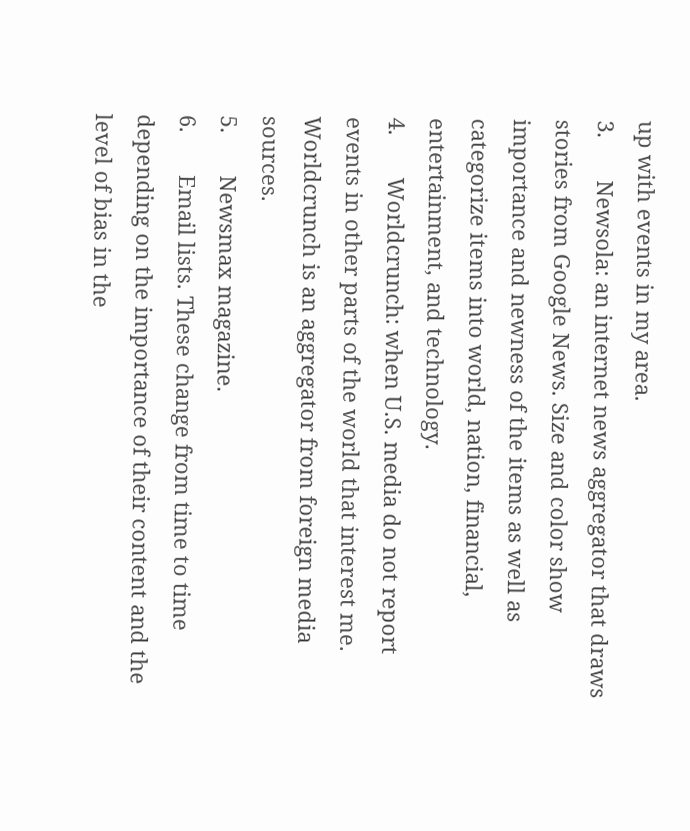up with events in my area.
3.       Newsola: an internet news aggregator that draws stories from Google News. Size and color show importance and newness of the items as well as categorize items into world, nation, financial, entertainment, and technology.
4.       Worldcrunch: when U.S. media do not report events in other parts of the world that interest me. Worldcrunch is an aggregator from foreign media sources.
5.       Newsmax magazine.
6.       Email lists. These change from time to time depending on the importance of their content and the level of bias in the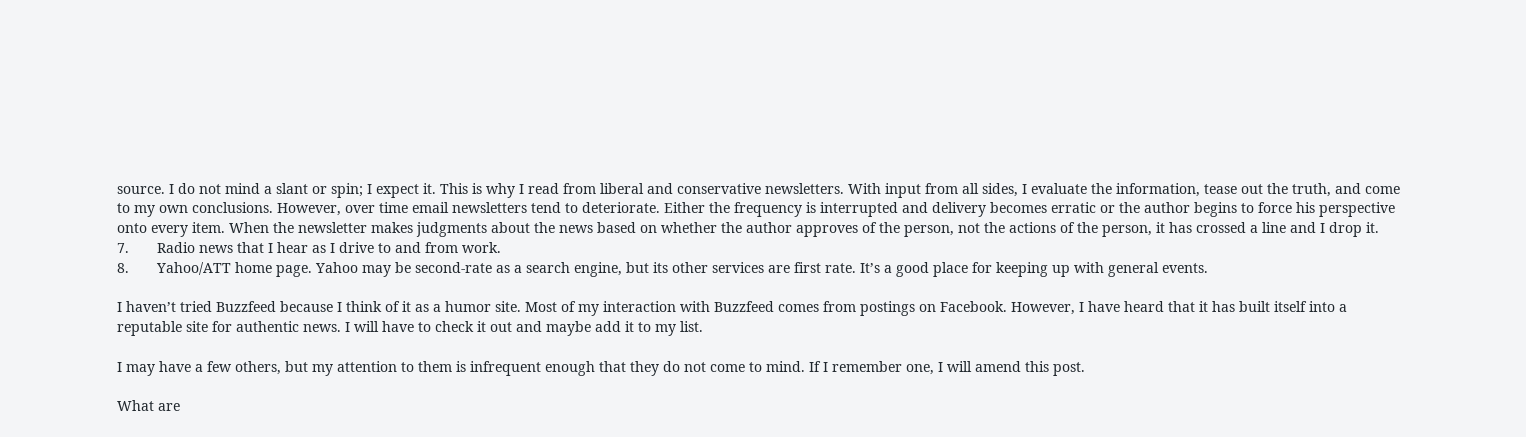source. I do not mind a slant or spin; I expect it. This is why I read from liberal and conservative newsletters. With input from all sides, I evaluate the information, tease out the truth, and come to my own conclusions. However, over time email newsletters tend to deteriorate. Either the frequency is interrupted and delivery becomes erratic or the author begins to force his perspective onto every item. When the newsletter makes judgments about the news based on whether the author approves of the person, not the actions of the person, it has crossed a line and I drop it.
7.       Radio news that I hear as I drive to and from work.
8.       Yahoo/ATT home page. Yahoo may be second-rate as a search engine, but its other services are first rate. It’s a good place for keeping up with general events.

I haven’t tried Buzzfeed because I think of it as a humor site. Most of my interaction with Buzzfeed comes from postings on Facebook. However, I have heard that it has built itself into a reputable site for authentic news. I will have to check it out and maybe add it to my list.

I may have a few others, but my attention to them is infrequent enough that they do not come to mind. If I remember one, I will amend this post.

What are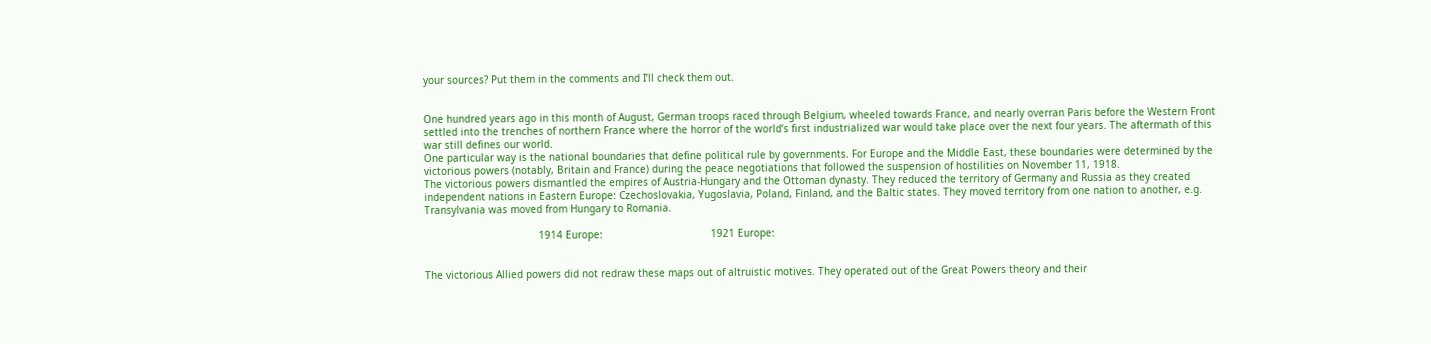your sources? Put them in the comments and I’ll check them out.


One hundred years ago in this month of August, German troops raced through Belgium, wheeled towards France, and nearly overran Paris before the Western Front settled into the trenches of northern France where the horror of the world’s first industrialized war would take place over the next four years. The aftermath of this war still defines our world.
One particular way is the national boundaries that define political rule by governments. For Europe and the Middle East, these boundaries were determined by the victorious powers (notably, Britain and France) during the peace negotiations that followed the suspension of hostilities on November 11, 1918.
The victorious powers dismantled the empires of Austria-Hungary and the Ottoman dynasty. They reduced the territory of Germany and Russia as they created independent nations in Eastern Europe: Czechoslovakia, Yugoslavia, Poland, Finland, and the Baltic states. They moved territory from one nation to another, e.g. Transylvania was moved from Hungary to Romania.

                                      1914 Europe:                                    1921 Europe:


The victorious Allied powers did not redraw these maps out of altruistic motives. They operated out of the Great Powers theory and their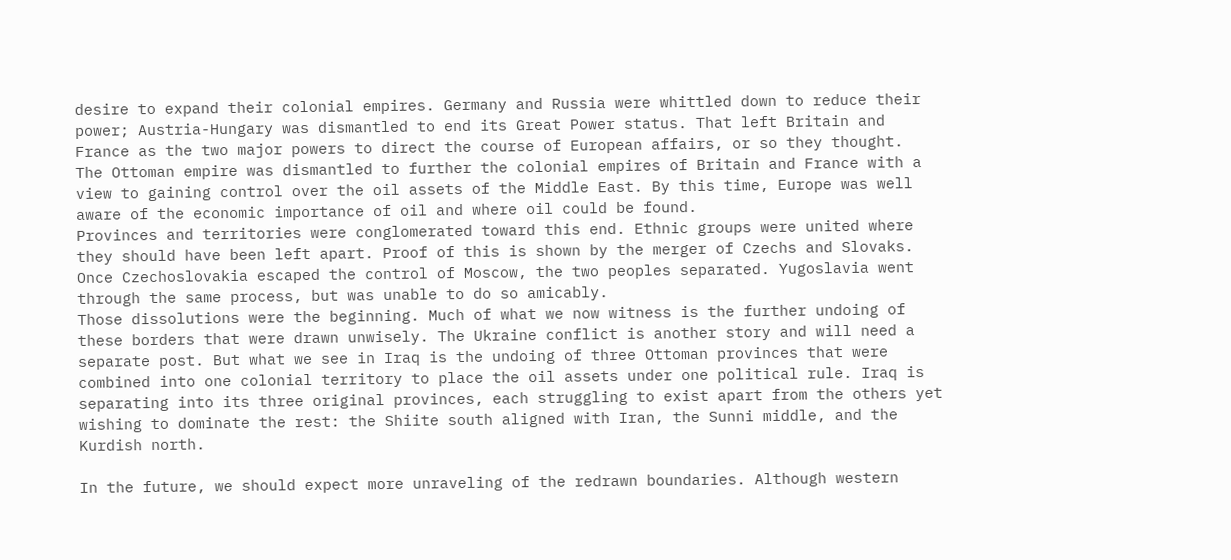desire to expand their colonial empires. Germany and Russia were whittled down to reduce their power; Austria-Hungary was dismantled to end its Great Power status. That left Britain and France as the two major powers to direct the course of European affairs, or so they thought.
The Ottoman empire was dismantled to further the colonial empires of Britain and France with a view to gaining control over the oil assets of the Middle East. By this time, Europe was well aware of the economic importance of oil and where oil could be found.
Provinces and territories were conglomerated toward this end. Ethnic groups were united where they should have been left apart. Proof of this is shown by the merger of Czechs and Slovaks. Once Czechoslovakia escaped the control of Moscow, the two peoples separated. Yugoslavia went through the same process, but was unable to do so amicably.
Those dissolutions were the beginning. Much of what we now witness is the further undoing of these borders that were drawn unwisely. The Ukraine conflict is another story and will need a separate post. But what we see in Iraq is the undoing of three Ottoman provinces that were combined into one colonial territory to place the oil assets under one political rule. Iraq is separating into its three original provinces, each struggling to exist apart from the others yet wishing to dominate the rest: the Shiite south aligned with Iran, the Sunni middle, and the Kurdish north.

In the future, we should expect more unraveling of the redrawn boundaries. Although western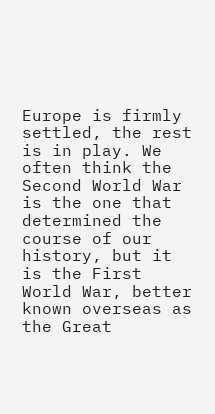Europe is firmly settled, the rest is in play. We often think the Second World War is the one that determined the course of our history, but it is the First World War, better known overseas as the Great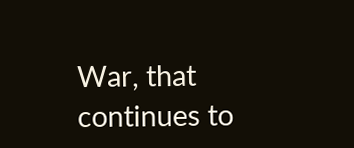War, that continues to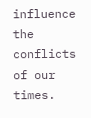influence the conflicts of our times.